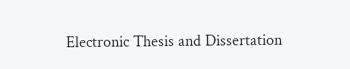Electronic Thesis and Dissertation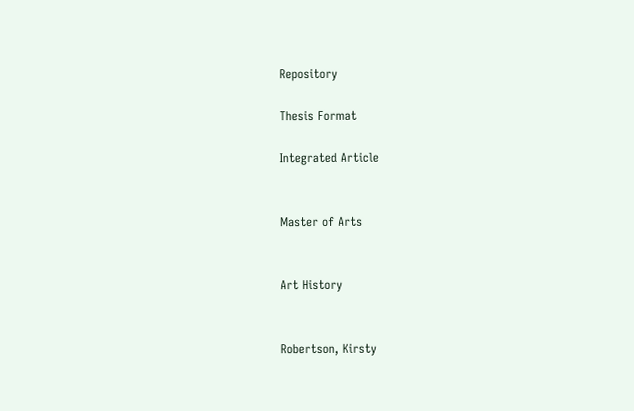Repository

Thesis Format

Integrated Article


Master of Arts


Art History


Robertson, Kirsty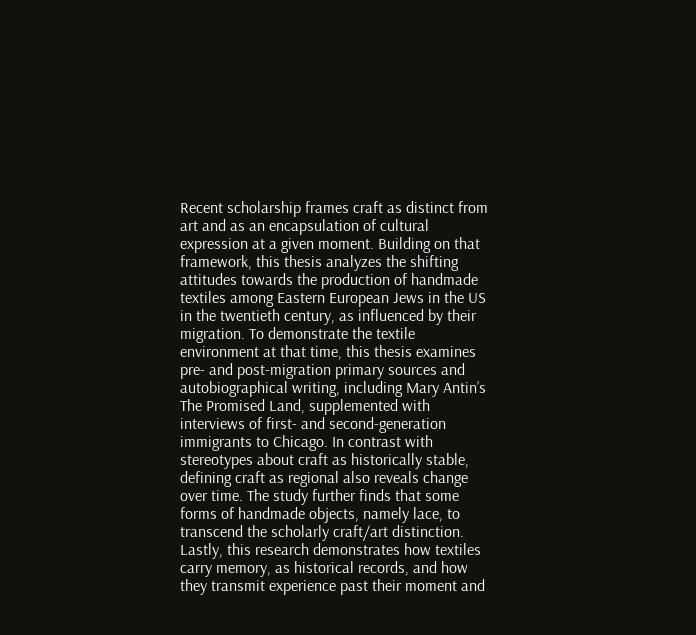Recent scholarship frames craft as distinct from art and as an encapsulation of cultural expression at a given moment. Building on that framework, this thesis analyzes the shifting attitudes towards the production of handmade textiles among Eastern European Jews in the US in the twentieth century, as influenced by their migration. To demonstrate the textile environment at that time, this thesis examines pre- and post-migration primary sources and autobiographical writing, including Mary Antin’s The Promised Land, supplemented with interviews of first- and second-generation immigrants to Chicago. In contrast with stereotypes about craft as historically stable, defining craft as regional also reveals change over time. The study further finds that some forms of handmade objects, namely lace, to transcend the scholarly craft/art distinction. Lastly, this research demonstrates how textiles carry memory, as historical records, and how they transmit experience past their moment and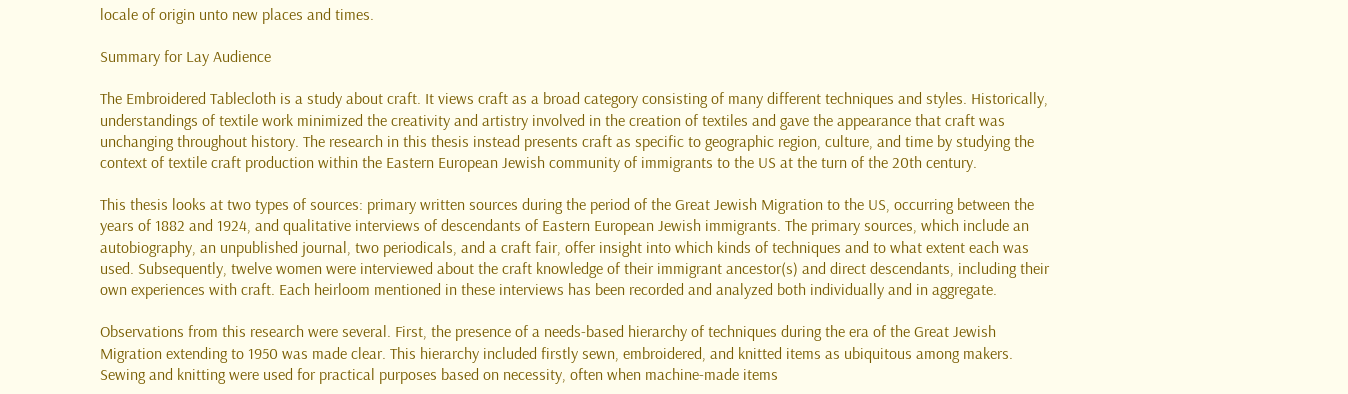locale of origin unto new places and times.

Summary for Lay Audience

The Embroidered Tablecloth is a study about craft. It views craft as a broad category consisting of many different techniques and styles. Historically, understandings of textile work minimized the creativity and artistry involved in the creation of textiles and gave the appearance that craft was unchanging throughout history. The research in this thesis instead presents craft as specific to geographic region, culture, and time by studying the context of textile craft production within the Eastern European Jewish community of immigrants to the US at the turn of the 20th century.

This thesis looks at two types of sources: primary written sources during the period of the Great Jewish Migration to the US, occurring between the years of 1882 and 1924, and qualitative interviews of descendants of Eastern European Jewish immigrants. The primary sources, which include an autobiography, an unpublished journal, two periodicals, and a craft fair, offer insight into which kinds of techniques and to what extent each was used. Subsequently, twelve women were interviewed about the craft knowledge of their immigrant ancestor(s) and direct descendants, including their own experiences with craft. Each heirloom mentioned in these interviews has been recorded and analyzed both individually and in aggregate.

Observations from this research were several. First, the presence of a needs-based hierarchy of techniques during the era of the Great Jewish Migration extending to 1950 was made clear. This hierarchy included firstly sewn, embroidered, and knitted items as ubiquitous among makers. Sewing and knitting were used for practical purposes based on necessity, often when machine-made items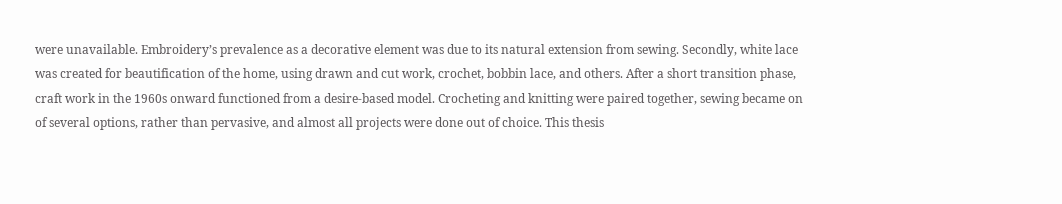were unavailable. Embroidery’s prevalence as a decorative element was due to its natural extension from sewing. Secondly, white lace was created for beautification of the home, using drawn and cut work, crochet, bobbin lace, and others. After a short transition phase, craft work in the 1960s onward functioned from a desire-based model. Crocheting and knitting were paired together, sewing became on of several options, rather than pervasive, and almost all projects were done out of choice. This thesis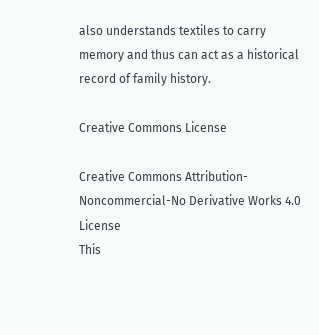also understands textiles to carry memory and thus can act as a historical record of family history.

Creative Commons License

Creative Commons Attribution-Noncommercial-No Derivative Works 4.0 License
This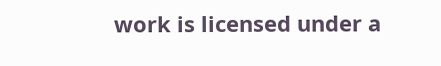work is licensed under a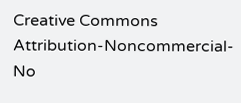Creative Commons Attribution-Noncommercial-No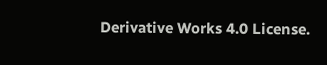Derivative Works 4.0 License.